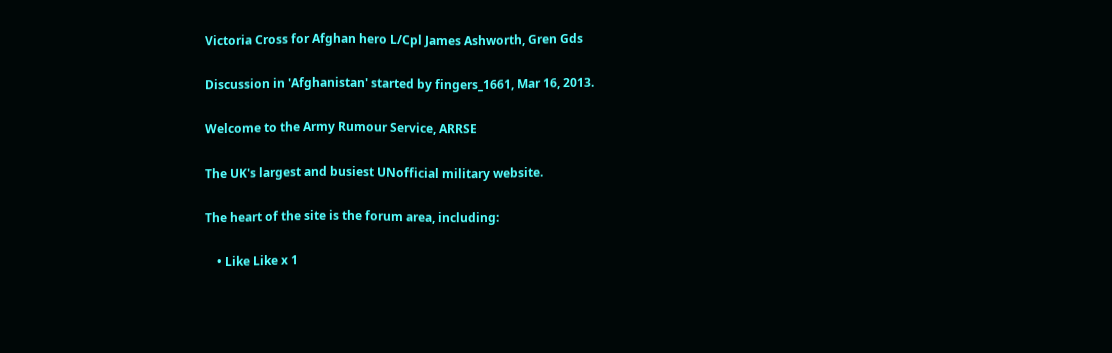Victoria Cross for Afghan hero L/Cpl James Ashworth, Gren Gds

Discussion in 'Afghanistan' started by fingers_1661, Mar 16, 2013.

Welcome to the Army Rumour Service, ARRSE

The UK's largest and busiest UNofficial military website.

The heart of the site is the forum area, including:

    • Like Like x 1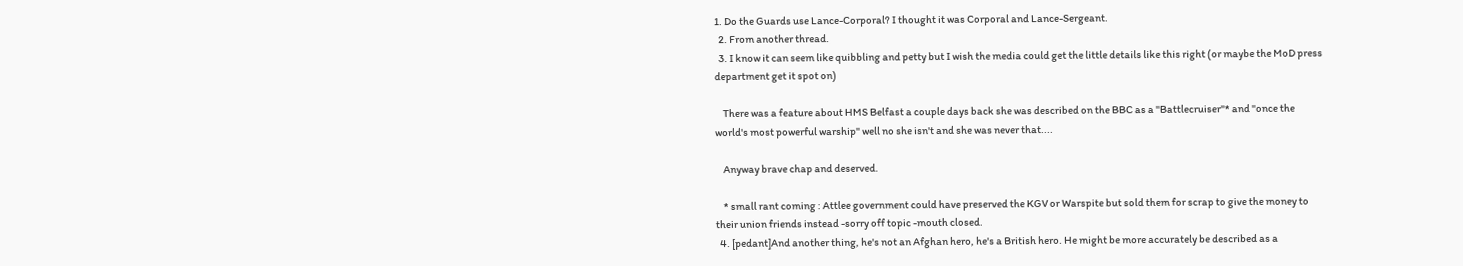1. Do the Guards use Lance-Corporal? I thought it was Corporal and Lance-Sergeant.
  2. From another thread.
  3. I know it can seem like quibbling and petty but I wish the media could get the little details like this right (or maybe the MoD press department get it spot on)

    There was a feature about HMS Belfast a couple days back she was described on the BBC as a "Battlecruiser"* and "once the world's most powerful warship" well no she isn't and she was never that....

    Anyway brave chap and deserved.

    * small rant coming : Attlee government could have preserved the KGV or Warspite but sold them for scrap to give the money to their union friends instead -sorry off topic -mouth closed.
  4. [pedant]And another thing, he's not an Afghan hero, he's a British hero. He might be more accurately be described as a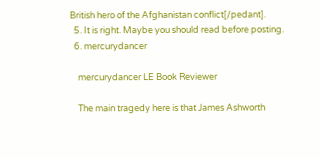British hero of the Afghanistan conflict[/pedant].
  5. It is right. Maybe you should read before posting.
  6. mercurydancer

    mercurydancer LE Book Reviewer

    The main tragedy here is that James Ashworth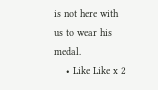is not here with us to wear his medal.
    • Like Like x 2